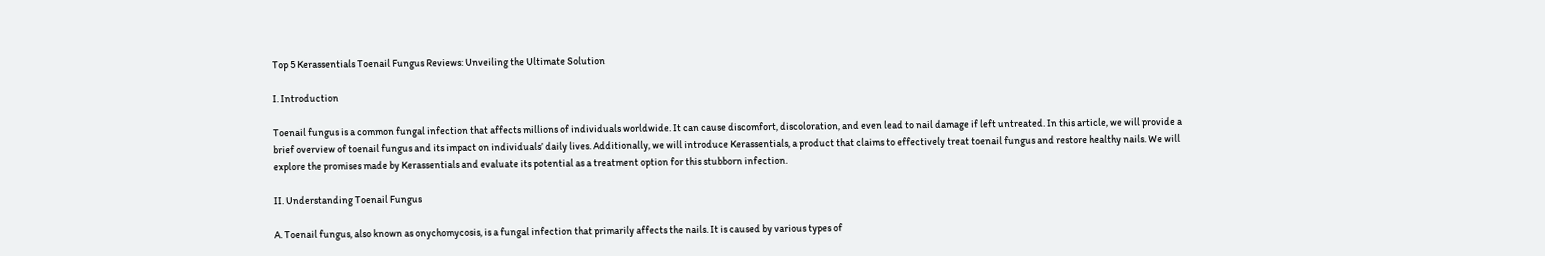Top 5 Kerassentials Toenail Fungus Reviews: Unveiling the Ultimate Solution

I. Introduction

Toenail fungus is a common fungal infection that affects millions of individuals worldwide. It can cause discomfort, discoloration, and even lead to nail damage if left untreated. In this article, we will provide a brief overview of toenail fungus and its impact on individuals’ daily lives. Additionally, we will introduce Kerassentials, a product that claims to effectively treat toenail fungus and restore healthy nails. We will explore the promises made by Kerassentials and evaluate its potential as a treatment option for this stubborn infection.

II. Understanding Toenail Fungus

A. Toenail fungus, also known as onychomycosis, is a fungal infection that primarily affects the nails. It is caused by various types of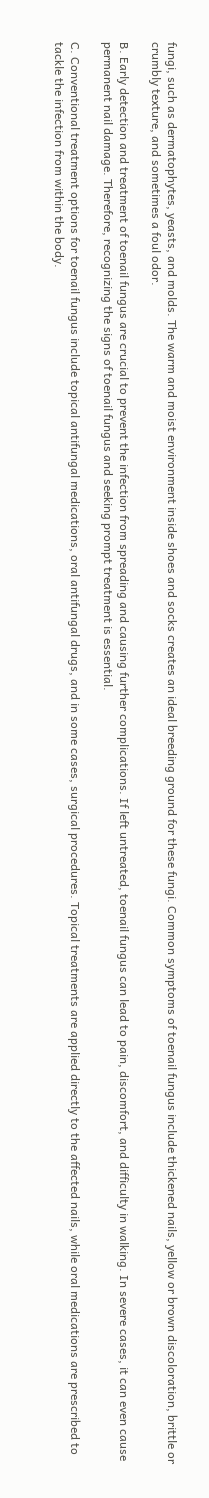fungi, such as dermatophytes, yeasts, and molds. The warm and moist environment inside shoes and socks creates an ideal breeding ground for these fungi. Common symptoms of toenail fungus include thickened nails, yellow or brown discoloration, brittle or crumbly texture, and sometimes a foul odor.

B. Early detection and treatment of toenail fungus are crucial to prevent the infection from spreading and causing further complications. If left untreated, toenail fungus can lead to pain, discomfort, and difficulty in walking. In severe cases, it can even cause permanent nail damage. Therefore, recognizing the signs of toenail fungus and seeking prompt treatment is essential.

C. Conventional treatment options for toenail fungus include topical antifungal medications, oral antifungal drugs, and in some cases, surgical procedures. Topical treatments are applied directly to the affected nails, while oral medications are prescribed to tackle the infection from within the body.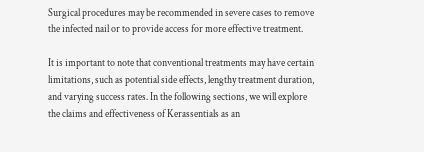Surgical procedures may be recommended in severe cases to remove the infected nail or to provide access for more effective treatment.

It is important to note that conventional treatments may have certain limitations, such as potential side effects, lengthy treatment duration, and varying success rates. In the following sections, we will explore the claims and effectiveness of Kerassentials as an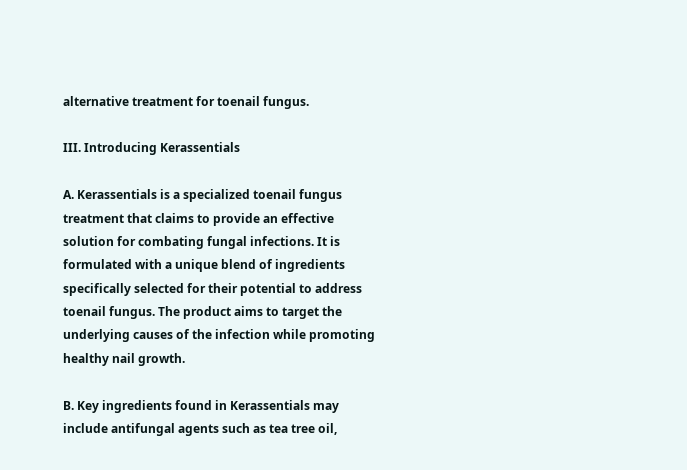alternative treatment for toenail fungus.

III. Introducing Kerassentials

A. Kerassentials is a specialized toenail fungus treatment that claims to provide an effective solution for combating fungal infections. It is formulated with a unique blend of ingredients specifically selected for their potential to address toenail fungus. The product aims to target the underlying causes of the infection while promoting healthy nail growth.

B. Key ingredients found in Kerassentials may include antifungal agents such as tea tree oil,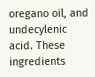oregano oil, and undecylenic acid. These ingredients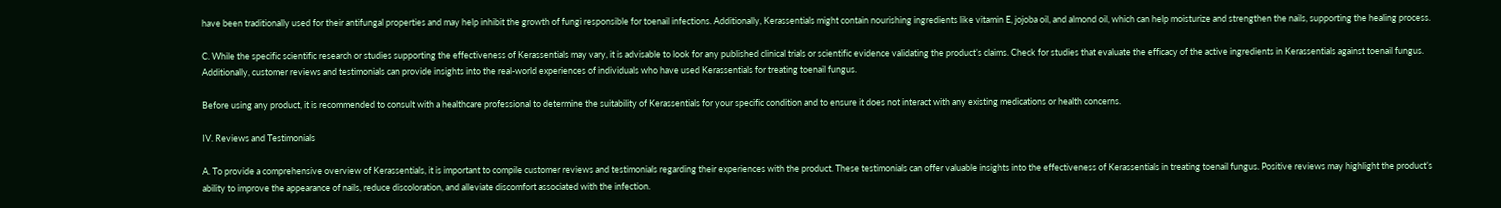have been traditionally used for their antifungal properties and may help inhibit the growth of fungi responsible for toenail infections. Additionally, Kerassentials might contain nourishing ingredients like vitamin E, jojoba oil, and almond oil, which can help moisturize and strengthen the nails, supporting the healing process.

C. While the specific scientific research or studies supporting the effectiveness of Kerassentials may vary, it is advisable to look for any published clinical trials or scientific evidence validating the product’s claims. Check for studies that evaluate the efficacy of the active ingredients in Kerassentials against toenail fungus. Additionally, customer reviews and testimonials can provide insights into the real-world experiences of individuals who have used Kerassentials for treating toenail fungus.

Before using any product, it is recommended to consult with a healthcare professional to determine the suitability of Kerassentials for your specific condition and to ensure it does not interact with any existing medications or health concerns.

IV. Reviews and Testimonials

A. To provide a comprehensive overview of Kerassentials, it is important to compile customer reviews and testimonials regarding their experiences with the product. These testimonials can offer valuable insights into the effectiveness of Kerassentials in treating toenail fungus. Positive reviews may highlight the product’s ability to improve the appearance of nails, reduce discoloration, and alleviate discomfort associated with the infection.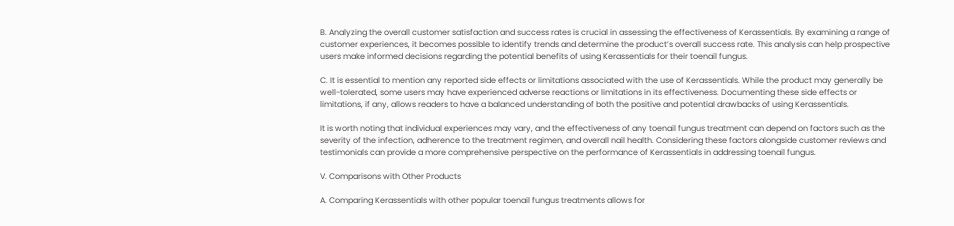B. Analyzing the overall customer satisfaction and success rates is crucial in assessing the effectiveness of Kerassentials. By examining a range of customer experiences, it becomes possible to identify trends and determine the product’s overall success rate. This analysis can help prospective users make informed decisions regarding the potential benefits of using Kerassentials for their toenail fungus.

C. It is essential to mention any reported side effects or limitations associated with the use of Kerassentials. While the product may generally be well-tolerated, some users may have experienced adverse reactions or limitations in its effectiveness. Documenting these side effects or limitations, if any, allows readers to have a balanced understanding of both the positive and potential drawbacks of using Kerassentials.

It is worth noting that individual experiences may vary, and the effectiveness of any toenail fungus treatment can depend on factors such as the severity of the infection, adherence to the treatment regimen, and overall nail health. Considering these factors alongside customer reviews and testimonials can provide a more comprehensive perspective on the performance of Kerassentials in addressing toenail fungus.

V. Comparisons with Other Products

A. Comparing Kerassentials with other popular toenail fungus treatments allows for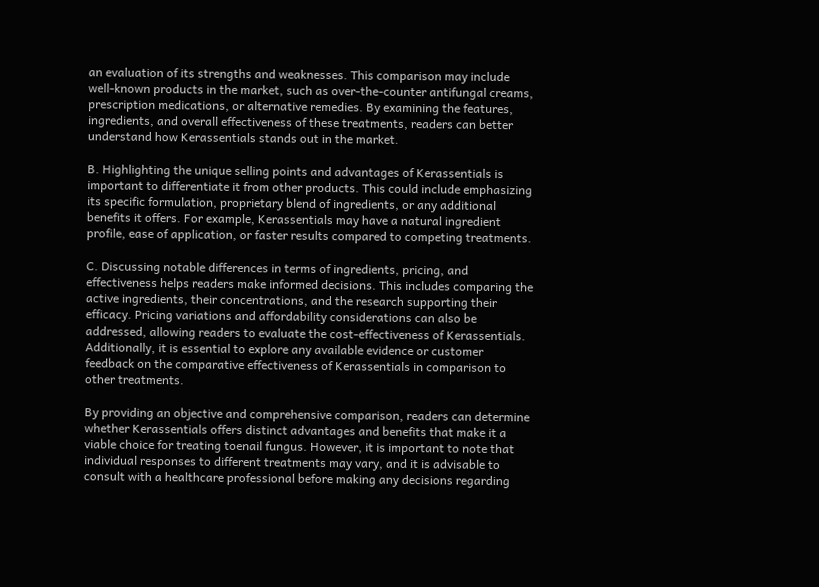an evaluation of its strengths and weaknesses. This comparison may include well-known products in the market, such as over-the-counter antifungal creams, prescription medications, or alternative remedies. By examining the features, ingredients, and overall effectiveness of these treatments, readers can better understand how Kerassentials stands out in the market.

B. Highlighting the unique selling points and advantages of Kerassentials is important to differentiate it from other products. This could include emphasizing its specific formulation, proprietary blend of ingredients, or any additional benefits it offers. For example, Kerassentials may have a natural ingredient profile, ease of application, or faster results compared to competing treatments.

C. Discussing notable differences in terms of ingredients, pricing, and effectiveness helps readers make informed decisions. This includes comparing the active ingredients, their concentrations, and the research supporting their efficacy. Pricing variations and affordability considerations can also be addressed, allowing readers to evaluate the cost-effectiveness of Kerassentials. Additionally, it is essential to explore any available evidence or customer feedback on the comparative effectiveness of Kerassentials in comparison to other treatments.

By providing an objective and comprehensive comparison, readers can determine whether Kerassentials offers distinct advantages and benefits that make it a viable choice for treating toenail fungus. However, it is important to note that individual responses to different treatments may vary, and it is advisable to consult with a healthcare professional before making any decisions regarding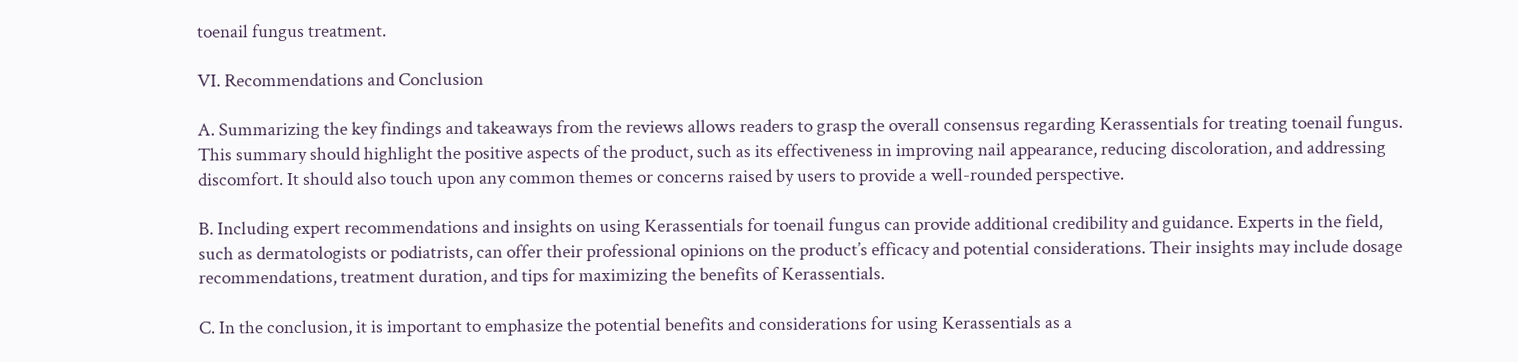toenail fungus treatment.

VI. Recommendations and Conclusion

A. Summarizing the key findings and takeaways from the reviews allows readers to grasp the overall consensus regarding Kerassentials for treating toenail fungus. This summary should highlight the positive aspects of the product, such as its effectiveness in improving nail appearance, reducing discoloration, and addressing discomfort. It should also touch upon any common themes or concerns raised by users to provide a well-rounded perspective.

B. Including expert recommendations and insights on using Kerassentials for toenail fungus can provide additional credibility and guidance. Experts in the field, such as dermatologists or podiatrists, can offer their professional opinions on the product’s efficacy and potential considerations. Their insights may include dosage recommendations, treatment duration, and tips for maximizing the benefits of Kerassentials.

C. In the conclusion, it is important to emphasize the potential benefits and considerations for using Kerassentials as a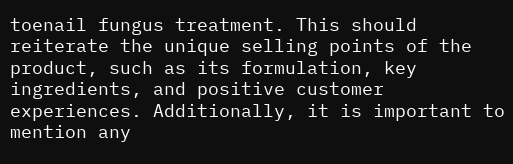toenail fungus treatment. This should reiterate the unique selling points of the product, such as its formulation, key ingredients, and positive customer experiences. Additionally, it is important to mention any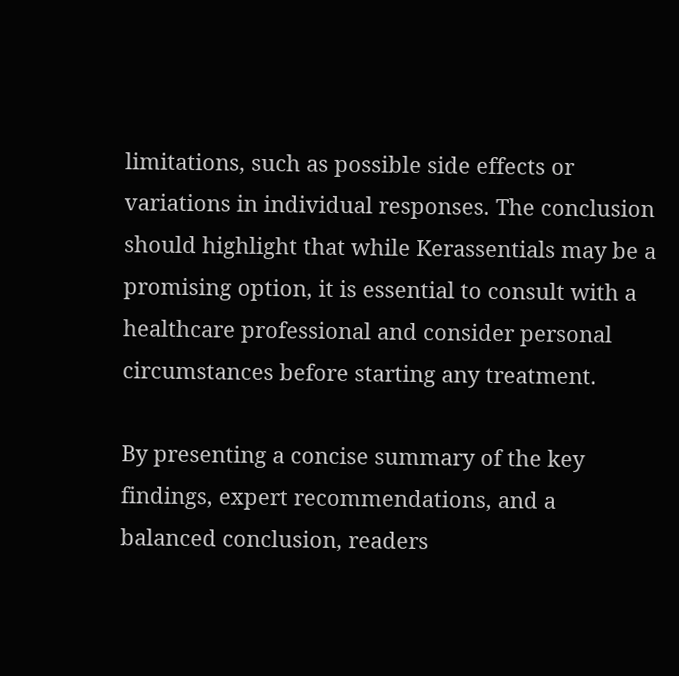limitations, such as possible side effects or variations in individual responses. The conclusion should highlight that while Kerassentials may be a promising option, it is essential to consult with a healthcare professional and consider personal circumstances before starting any treatment.

By presenting a concise summary of the key findings, expert recommendations, and a balanced conclusion, readers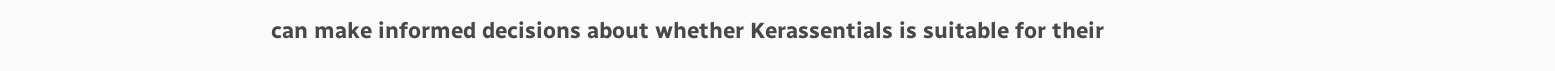can make informed decisions about whether Kerassentials is suitable for their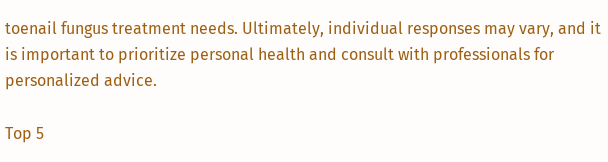toenail fungus treatment needs. Ultimately, individual responses may vary, and it is important to prioritize personal health and consult with professionals for personalized advice.

Top 5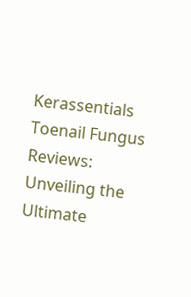Kerassentials Toenail Fungus Reviews: Unveiling the Ultimate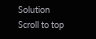Solution
Scroll to top